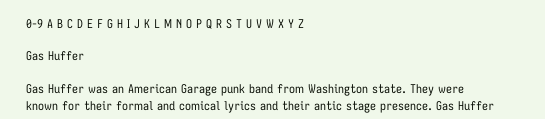0-9 A B C D E F G H I J K L M N O P Q R S T U V W X Y Z

Gas Huffer

Gas Huffer was an American Garage punk band from Washington state. They were known for their formal and comical lyrics and their antic stage presence. Gas Huffer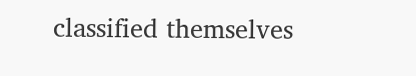classified themselves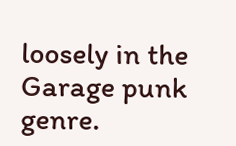loosely in the Garage punk genre.